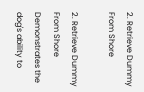2. Retrieve Dummy From Shore

2. Retrieve Dummy From Shore
Demonstrates the dog's ability to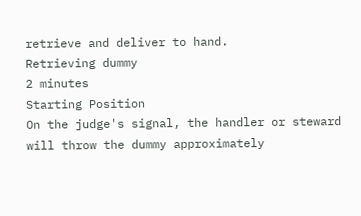retrieve and deliver to hand.
Retrieving dummy
2 minutes
Starting Position
On the judge's signal, the handler or steward will throw the dummy approximately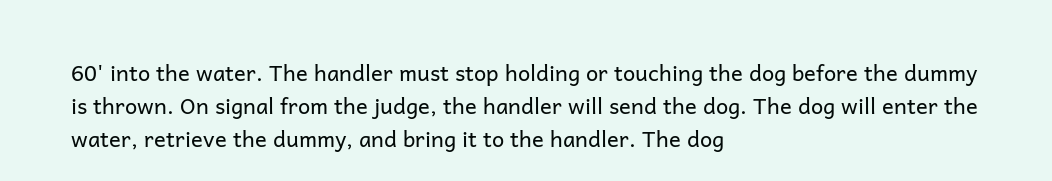60' into the water. The handler must stop holding or touching the dog before the dummy is thrown. On signal from the judge, the handler will send the dog. The dog will enter the water, retrieve the dummy, and bring it to the handler. The dog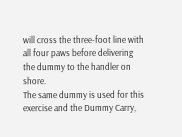will cross the three-foot line with all four paws before delivering the dummy to the handler on shore.
The same dummy is used for this exercise and the Dummy Carry,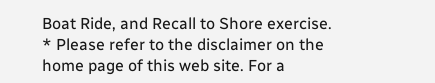Boat Ride, and Recall to Shore exercise.
* Please refer to the disclaimer on the home page of this web site. For a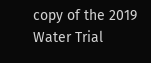copy of the 2019 Water Trial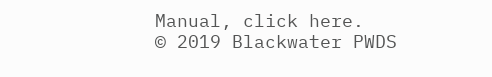Manual, click here.
© 2019 Blackwater PWDS